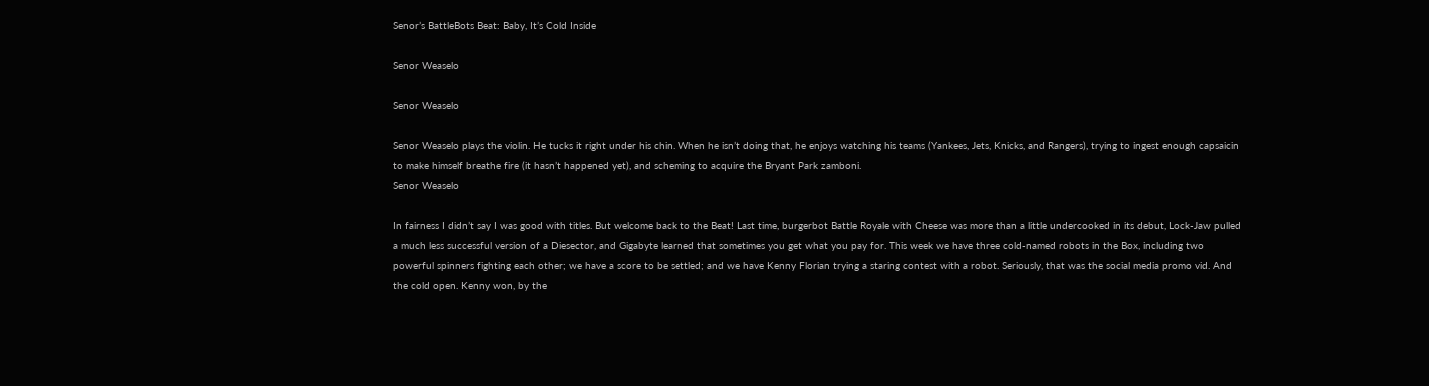Senor’s BattleBots Beat: Baby, It’s Cold Inside

Senor Weaselo

Senor Weaselo

Senor Weaselo plays the violin. He tucks it right under his chin. When he isn’t doing that, he enjoys watching his teams (Yankees, Jets, Knicks, and Rangers), trying to ingest enough capsaicin to make himself breathe fire (it hasn’t happened yet), and scheming to acquire the Bryant Park zamboni.
Senor Weaselo

In fairness I didn’t say I was good with titles. But welcome back to the Beat! Last time, burgerbot Battle Royale with Cheese was more than a little undercooked in its debut, Lock-Jaw pulled a much less successful version of a Diesector, and Gigabyte learned that sometimes you get what you pay for. This week we have three cold-named robots in the Box, including two powerful spinners fighting each other; we have a score to be settled; and we have Kenny Florian trying a staring contest with a robot. Seriously, that was the social media promo vid. And the cold open. Kenny won, by the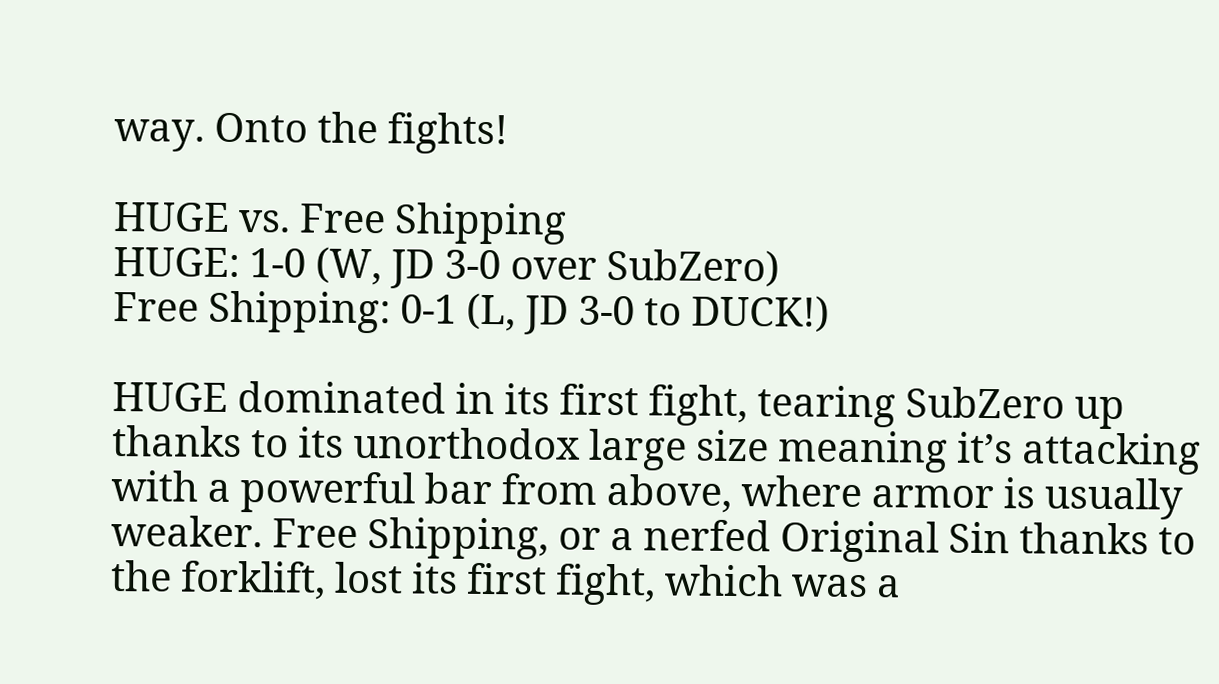way. Onto the fights!

HUGE vs. Free Shipping
HUGE: 1-0 (W, JD 3-0 over SubZero)
Free Shipping: 0-1 (L, JD 3-0 to DUCK!)

HUGE dominated in its first fight, tearing SubZero up thanks to its unorthodox large size meaning it’s attacking with a powerful bar from above, where armor is usually weaker. Free Shipping, or a nerfed Original Sin thanks to the forklift, lost its first fight, which was a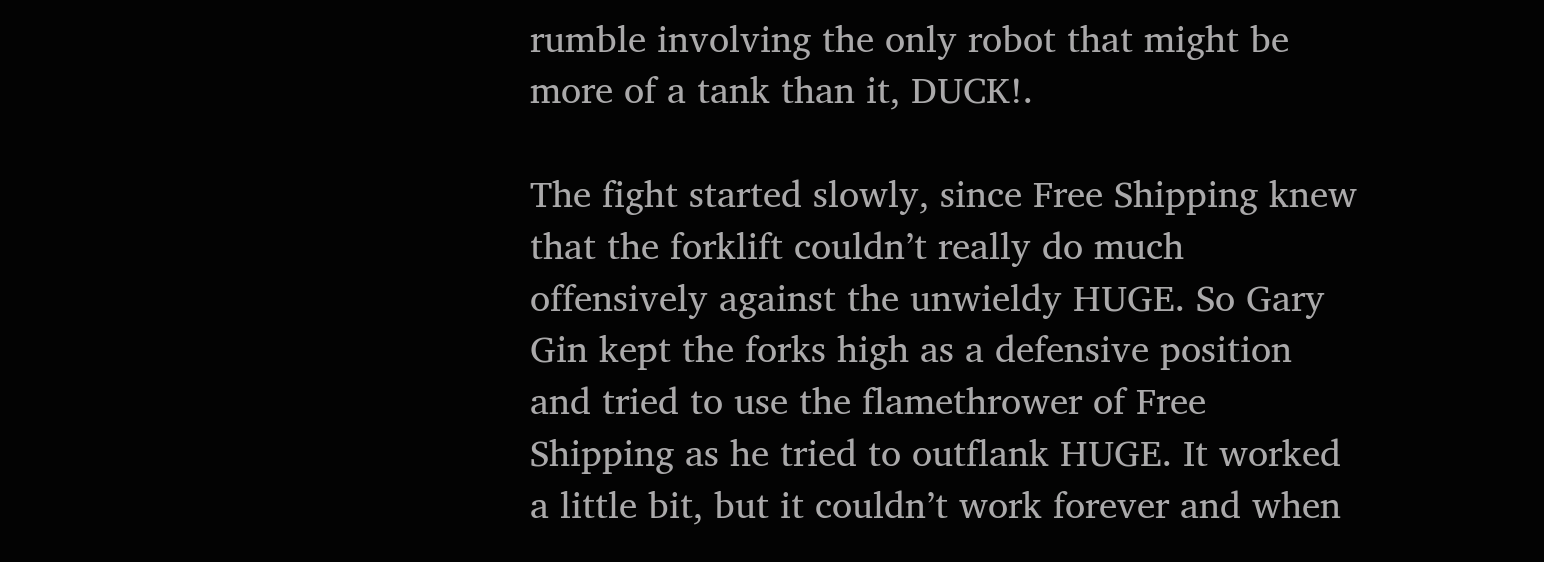rumble involving the only robot that might be more of a tank than it, DUCK!.

The fight started slowly, since Free Shipping knew that the forklift couldn’t really do much offensively against the unwieldy HUGE. So Gary Gin kept the forks high as a defensive position and tried to use the flamethrower of Free Shipping as he tried to outflank HUGE. It worked a little bit, but it couldn’t work forever and when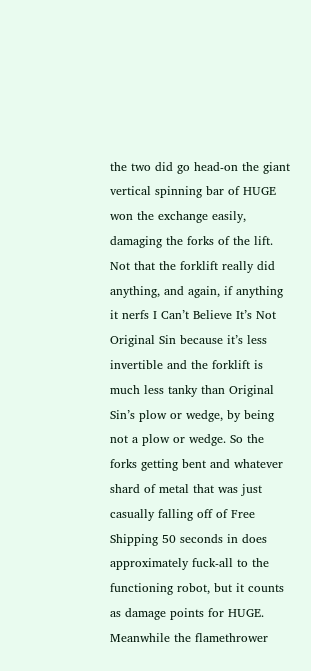the two did go head-on the giant vertical spinning bar of HUGE won the exchange easily, damaging the forks of the lift. Not that the forklift really did anything, and again, if anything it nerfs I Can’t Believe It’s Not Original Sin because it’s less invertible and the forklift is much less tanky than Original Sin’s plow or wedge, by being not a plow or wedge. So the forks getting bent and whatever shard of metal that was just casually falling off of Free Shipping 50 seconds in does approximately fuck-all to the functioning robot, but it counts as damage points for HUGE. Meanwhile the flamethrower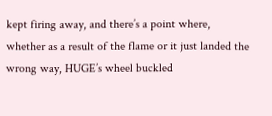kept firing away, and there’s a point where, whether as a result of the flame or it just landed the wrong way, HUGE’s wheel buckled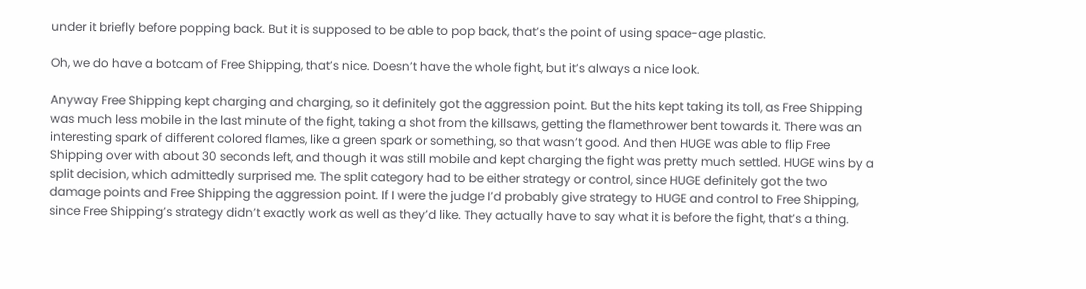under it briefly before popping back. But it is supposed to be able to pop back, that’s the point of using space-age plastic.

Oh, we do have a botcam of Free Shipping, that’s nice. Doesn’t have the whole fight, but it’s always a nice look.

Anyway Free Shipping kept charging and charging, so it definitely got the aggression point. But the hits kept taking its toll, as Free Shipping was much less mobile in the last minute of the fight, taking a shot from the killsaws, getting the flamethrower bent towards it. There was an interesting spark of different colored flames, like a green spark or something, so that wasn’t good. And then HUGE was able to flip Free Shipping over with about 30 seconds left, and though it was still mobile and kept charging the fight was pretty much settled. HUGE wins by a split decision, which admittedly surprised me. The split category had to be either strategy or control, since HUGE definitely got the two damage points and Free Shipping the aggression point. If I were the judge I’d probably give strategy to HUGE and control to Free Shipping, since Free Shipping’s strategy didn’t exactly work as well as they’d like. They actually have to say what it is before the fight, that’s a thing.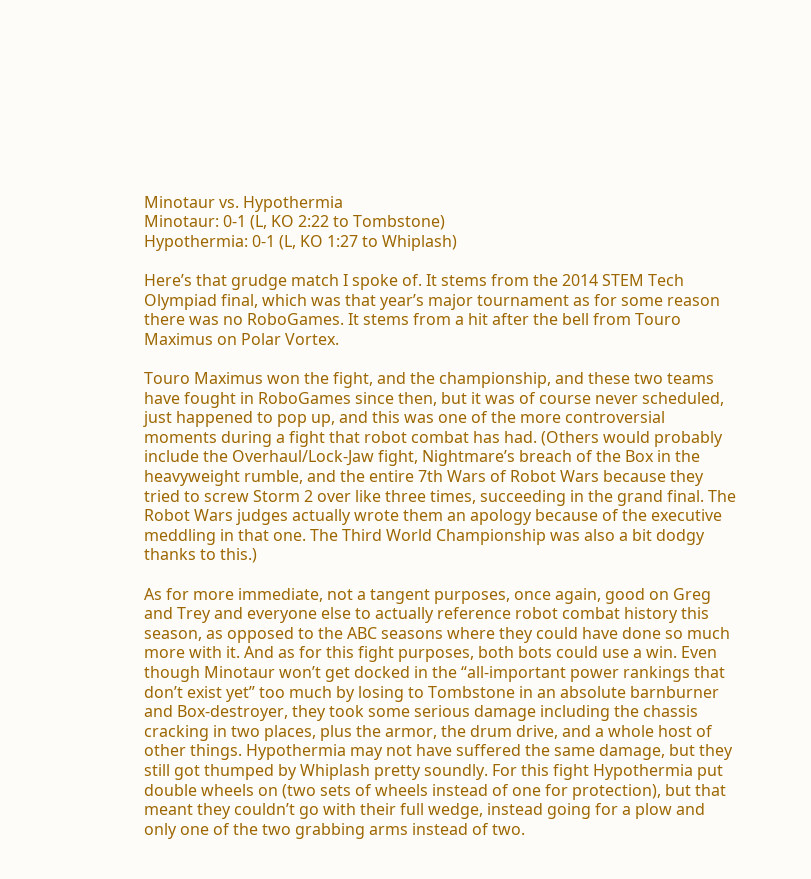Minotaur vs. Hypothermia
Minotaur: 0-1 (L, KO 2:22 to Tombstone)
Hypothermia: 0-1 (L, KO 1:27 to Whiplash)

Here’s that grudge match I spoke of. It stems from the 2014 STEM Tech Olympiad final, which was that year’s major tournament as for some reason there was no RoboGames. It stems from a hit after the bell from Touro Maximus on Polar Vortex.

Touro Maximus won the fight, and the championship, and these two teams have fought in RoboGames since then, but it was of course never scheduled, just happened to pop up, and this was one of the more controversial moments during a fight that robot combat has had. (Others would probably include the Overhaul/Lock-Jaw fight, Nightmare’s breach of the Box in the heavyweight rumble, and the entire 7th Wars of Robot Wars because they tried to screw Storm 2 over like three times, succeeding in the grand final. The Robot Wars judges actually wrote them an apology because of the executive meddling in that one. The Third World Championship was also a bit dodgy thanks to this.)

As for more immediate, not a tangent purposes, once again, good on Greg and Trey and everyone else to actually reference robot combat history this season, as opposed to the ABC seasons where they could have done so much more with it. And as for this fight purposes, both bots could use a win. Even though Minotaur won’t get docked in the “all-important power rankings that don’t exist yet” too much by losing to Tombstone in an absolute barnburner and Box-destroyer, they took some serious damage including the chassis cracking in two places, plus the armor, the drum drive, and a whole host of other things. Hypothermia may not have suffered the same damage, but they still got thumped by Whiplash pretty soundly. For this fight Hypothermia put double wheels on (two sets of wheels instead of one for protection), but that meant they couldn’t go with their full wedge, instead going for a plow and only one of the two grabbing arms instead of two.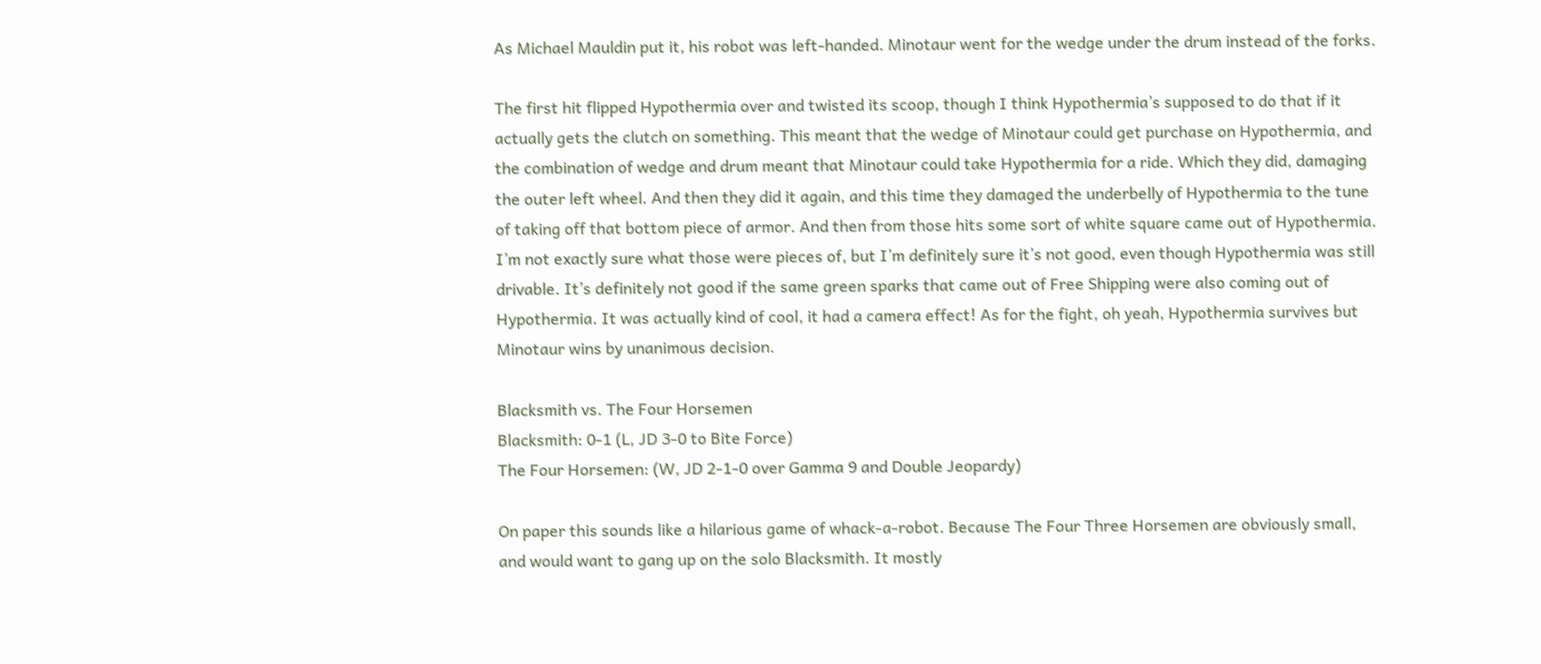As Michael Mauldin put it, his robot was left-handed. Minotaur went for the wedge under the drum instead of the forks.

The first hit flipped Hypothermia over and twisted its scoop, though I think Hypothermia’s supposed to do that if it actually gets the clutch on something. This meant that the wedge of Minotaur could get purchase on Hypothermia, and the combination of wedge and drum meant that Minotaur could take Hypothermia for a ride. Which they did, damaging the outer left wheel. And then they did it again, and this time they damaged the underbelly of Hypothermia to the tune of taking off that bottom piece of armor. And then from those hits some sort of white square came out of Hypothermia. I’m not exactly sure what those were pieces of, but I’m definitely sure it’s not good, even though Hypothermia was still drivable. It’s definitely not good if the same green sparks that came out of Free Shipping were also coming out of Hypothermia. It was actually kind of cool, it had a camera effect! As for the fight, oh yeah, Hypothermia survives but Minotaur wins by unanimous decision.

Blacksmith vs. The Four Horsemen
Blacksmith: 0-1 (L, JD 3-0 to Bite Force)
The Four Horsemen: (W, JD 2-1-0 over Gamma 9 and Double Jeopardy)

On paper this sounds like a hilarious game of whack-a-robot. Because The Four Three Horsemen are obviously small, and would want to gang up on the solo Blacksmith. It mostly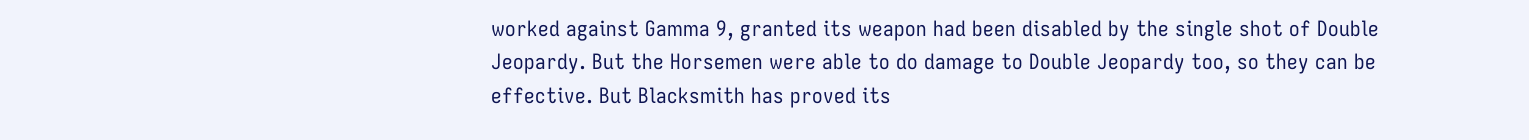worked against Gamma 9, granted its weapon had been disabled by the single shot of Double Jeopardy. But the Horsemen were able to do damage to Double Jeopardy too, so they can be effective. But Blacksmith has proved its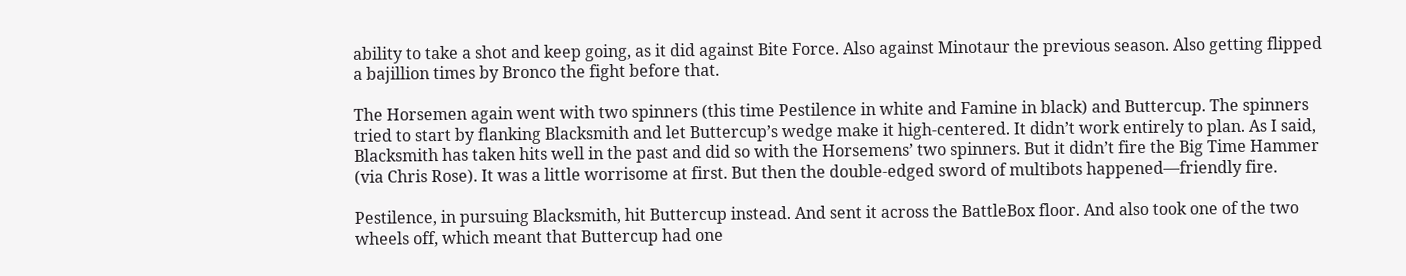ability to take a shot and keep going, as it did against Bite Force. Also against Minotaur the previous season. Also getting flipped a bajillion times by Bronco the fight before that.

The Horsemen again went with two spinners (this time Pestilence in white and Famine in black) and Buttercup. The spinners tried to start by flanking Blacksmith and let Buttercup’s wedge make it high-centered. It didn’t work entirely to plan. As I said, Blacksmith has taken hits well in the past and did so with the Horsemens’ two spinners. But it didn’t fire the Big Time Hammer (via Chris Rose). It was a little worrisome at first. But then the double-edged sword of multibots happened—friendly fire.

Pestilence, in pursuing Blacksmith, hit Buttercup instead. And sent it across the BattleBox floor. And also took one of the two wheels off, which meant that Buttercup had one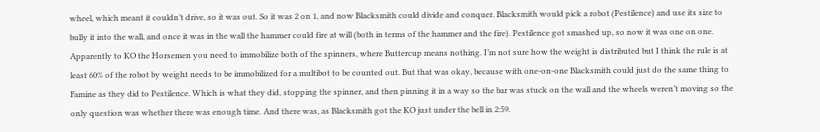wheel, which meant it couldn’t drive, so it was out. So it was 2 on 1, and now Blacksmith could divide and conquer. Blacksmith would pick a robot (Pestilence) and use its size to bully it into the wall, and once it was in the wall the hammer could fire at will (both in terms of the hammer and the fire). Pestilence got smashed up, so now it was one on one. Apparently to KO the Horsemen you need to immobilize both of the spinners, where Buttercup means nothing. I’m not sure how the weight is distributed but I think the rule is at least 60% of the robot by weight needs to be immobilized for a multibot to be counted out. But that was okay, because with one-on-one Blacksmith could just do the same thing to Famine as they did to Pestilence. Which is what they did, stopping the spinner, and then pinning it in a way so the bar was stuck on the wall and the wheels weren’t moving so the only question was whether there was enough time. And there was, as Blacksmith got the KO just under the bell in 2:59.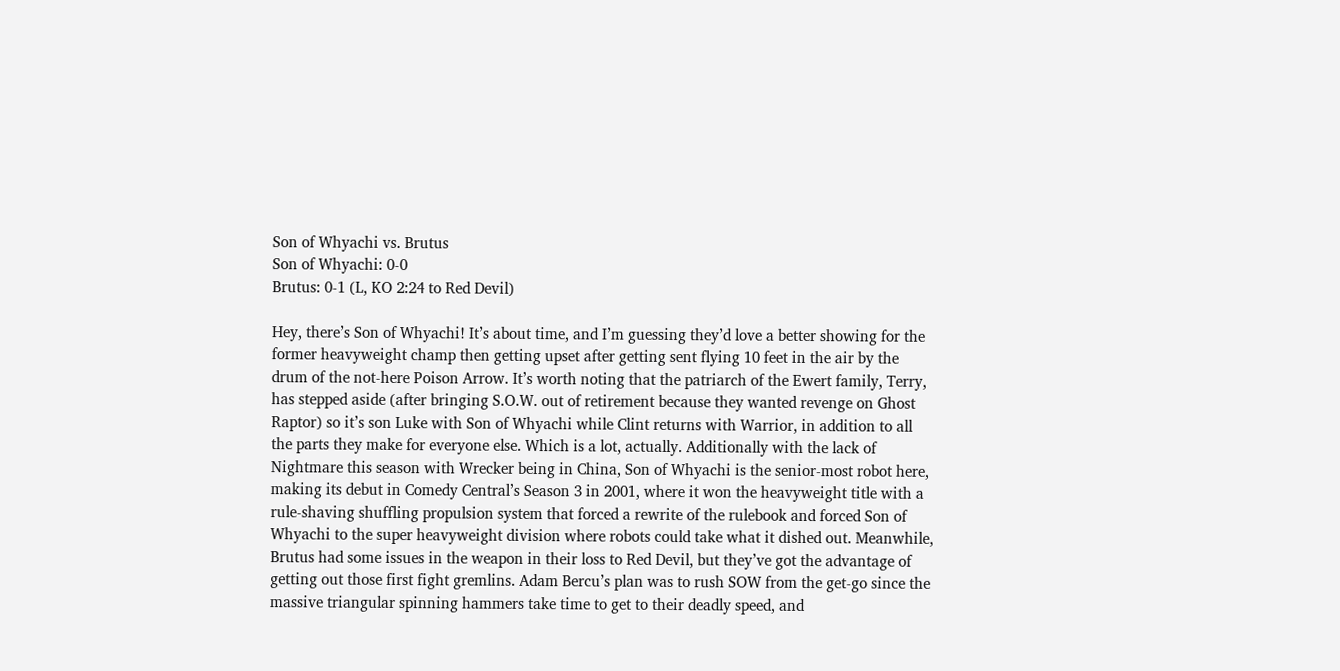Son of Whyachi vs. Brutus
Son of Whyachi: 0-0
Brutus: 0-1 (L, KO 2:24 to Red Devil)

Hey, there’s Son of Whyachi! It’s about time, and I’m guessing they’d love a better showing for the former heavyweight champ then getting upset after getting sent flying 10 feet in the air by the drum of the not-here Poison Arrow. It’s worth noting that the patriarch of the Ewert family, Terry, has stepped aside (after bringing S.O.W. out of retirement because they wanted revenge on Ghost Raptor) so it’s son Luke with Son of Whyachi while Clint returns with Warrior, in addition to all the parts they make for everyone else. Which is a lot, actually. Additionally with the lack of Nightmare this season with Wrecker being in China, Son of Whyachi is the senior-most robot here, making its debut in Comedy Central’s Season 3 in 2001, where it won the heavyweight title with a rule-shaving shuffling propulsion system that forced a rewrite of the rulebook and forced Son of Whyachi to the super heavyweight division where robots could take what it dished out. Meanwhile, Brutus had some issues in the weapon in their loss to Red Devil, but they’ve got the advantage of getting out those first fight gremlins. Adam Bercu’s plan was to rush SOW from the get-go since the massive triangular spinning hammers take time to get to their deadly speed, and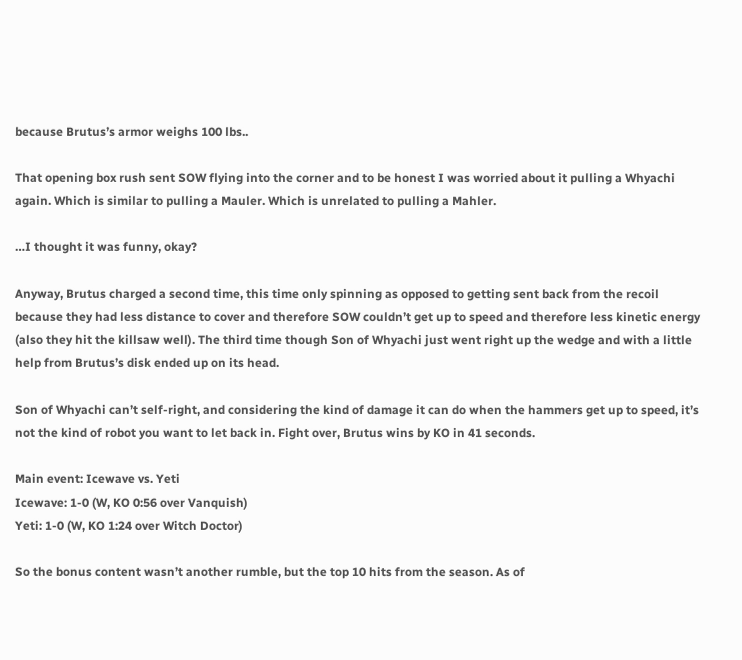because Brutus’s armor weighs 100 lbs..

That opening box rush sent SOW flying into the corner and to be honest I was worried about it pulling a Whyachi again. Which is similar to pulling a Mauler. Which is unrelated to pulling a Mahler.

…I thought it was funny, okay?

Anyway, Brutus charged a second time, this time only spinning as opposed to getting sent back from the recoil because they had less distance to cover and therefore SOW couldn’t get up to speed and therefore less kinetic energy (also they hit the killsaw well). The third time though Son of Whyachi just went right up the wedge and with a little help from Brutus’s disk ended up on its head.

Son of Whyachi can’t self-right, and considering the kind of damage it can do when the hammers get up to speed, it’s not the kind of robot you want to let back in. Fight over, Brutus wins by KO in 41 seconds.

Main event: Icewave vs. Yeti
Icewave: 1-0 (W, KO 0:56 over Vanquish)
Yeti: 1-0 (W, KO 1:24 over Witch Doctor)

So the bonus content wasn’t another rumble, but the top 10 hits from the season. As of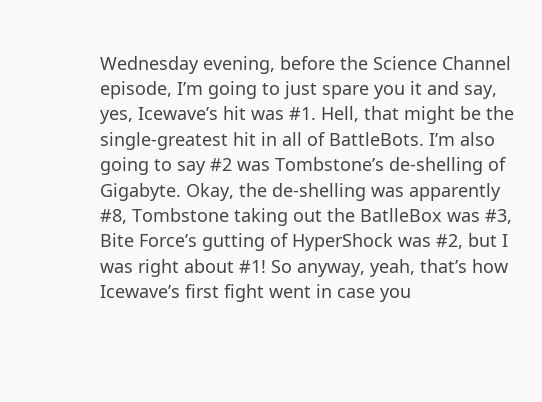Wednesday evening, before the Science Channel episode, I’m going to just spare you it and say, yes, Icewave’s hit was #1. Hell, that might be the single-greatest hit in all of BattleBots. I’m also going to say #2 was Tombstone’s de-shelling of Gigabyte. Okay, the de-shelling was apparently #8, Tombstone taking out the BatlleBox was #3, Bite Force’s gutting of HyperShock was #2, but I was right about #1! So anyway, yeah, that’s how Icewave’s first fight went in case you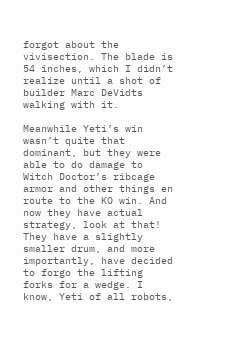forgot about the vivisection. The blade is 54 inches, which I didn’t realize until a shot of builder Marc DeVidts walking with it.

Meanwhile Yeti’s win wasn’t quite that dominant, but they were able to do damage to Witch Doctor’s ribcage armor and other things en route to the KO win. And now they have actual strategy, look at that! They have a slightly smaller drum, and more importantly, have decided to forgo the lifting forks for a wedge. I know, Yeti of all robots,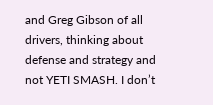and Greg Gibson of all drivers, thinking about defense and strategy and not YETI SMASH. I don’t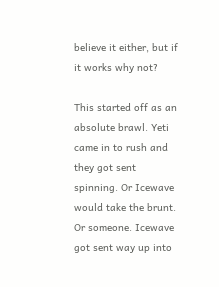believe it either, but if it works why not?

This started off as an absolute brawl. Yeti came in to rush and they got sent spinning. Or Icewave would take the brunt. Or someone. Icewave got sent way up into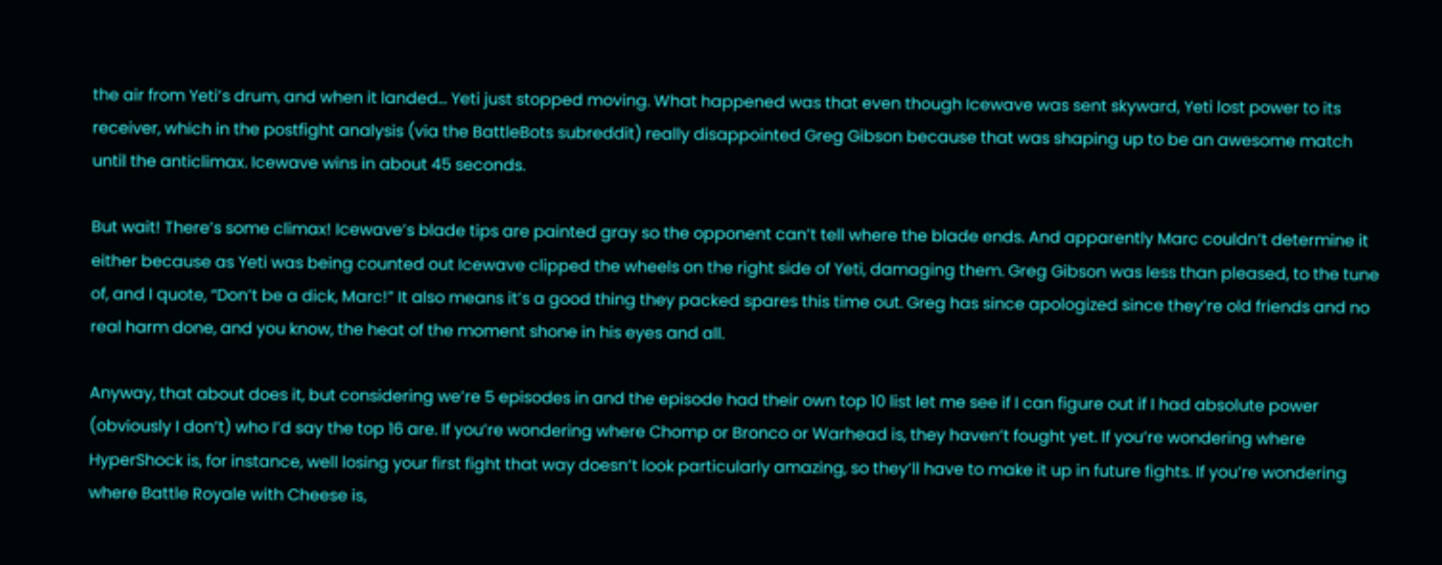the air from Yeti’s drum, and when it landed… Yeti just stopped moving. What happened was that even though Icewave was sent skyward, Yeti lost power to its receiver, which in the postfight analysis (via the BattleBots subreddit) really disappointed Greg Gibson because that was shaping up to be an awesome match until the anticlimax. Icewave wins in about 45 seconds.

But wait! There’s some climax! Icewave’s blade tips are painted gray so the opponent can’t tell where the blade ends. And apparently Marc couldn’t determine it either because as Yeti was being counted out Icewave clipped the wheels on the right side of Yeti, damaging them. Greg Gibson was less than pleased, to the tune of, and I quote, “Don’t be a dick, Marc!” It also means it’s a good thing they packed spares this time out. Greg has since apologized since they’re old friends and no real harm done, and you know, the heat of the moment shone in his eyes and all.

Anyway, that about does it, but considering we’re 5 episodes in and the episode had their own top 10 list let me see if I can figure out if I had absolute power (obviously I don’t) who I’d say the top 16 are. If you’re wondering where Chomp or Bronco or Warhead is, they haven’t fought yet. If you’re wondering where HyperShock is, for instance, well losing your first fight that way doesn’t look particularly amazing, so they’ll have to make it up in future fights. If you’re wondering where Battle Royale with Cheese is,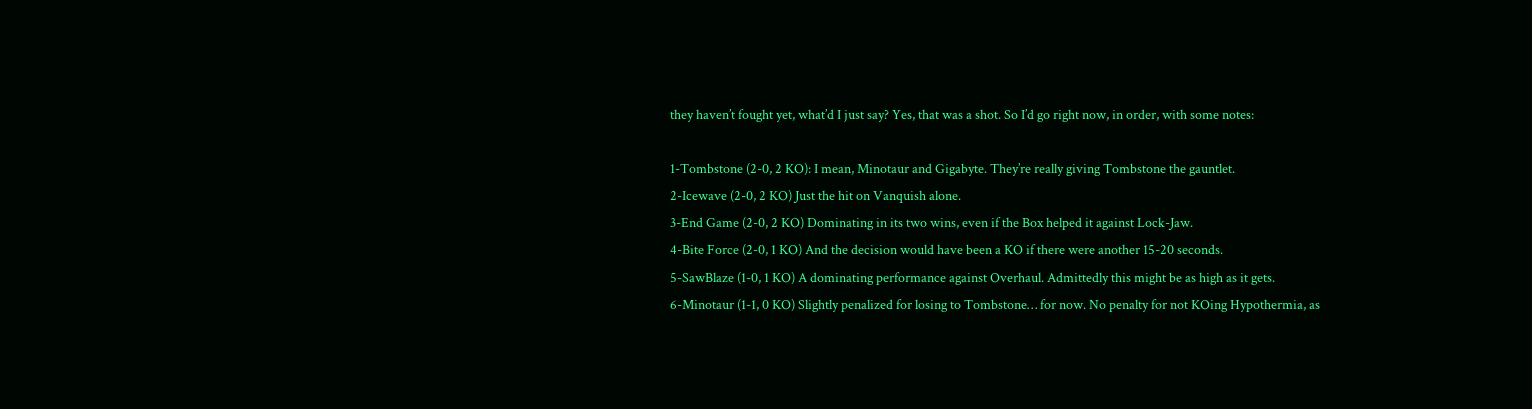they haven’t fought yet, what’d I just say? Yes, that was a shot. So I’d go right now, in order, with some notes:

1-Tombstone (2-0, 2 KO): I mean, Minotaur and Gigabyte. They’re really giving Tombstone the gauntlet.
2-Icewave (2-0, 2 KO) Just the hit on Vanquish alone.
3-End Game (2-0, 2 KO) Dominating in its two wins, even if the Box helped it against Lock-Jaw.
4-Bite Force (2-0, 1 KO) And the decision would have been a KO if there were another 15-20 seconds.
5-SawBlaze (1-0, 1 KO) A dominating performance against Overhaul. Admittedly this might be as high as it gets.
6-Minotaur (1-1, 0 KO) Slightly penalized for losing to Tombstone… for now. No penalty for not KOing Hypothermia, as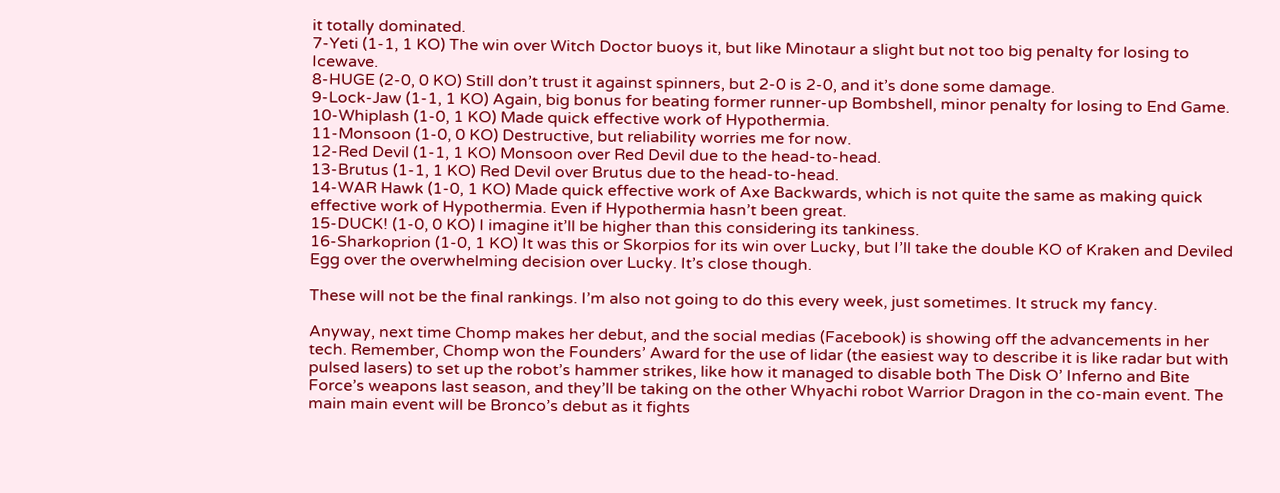it totally dominated.
7-Yeti (1-1, 1 KO) The win over Witch Doctor buoys it, but like Minotaur a slight but not too big penalty for losing to Icewave.
8-HUGE (2-0, 0 KO) Still don’t trust it against spinners, but 2-0 is 2-0, and it’s done some damage.
9-Lock-Jaw (1-1, 1 KO) Again, big bonus for beating former runner-up Bombshell, minor penalty for losing to End Game.
10-Whiplash (1-0, 1 KO) Made quick effective work of Hypothermia.
11-Monsoon (1-0, 0 KO) Destructive, but reliability worries me for now.
12-Red Devil (1-1, 1 KO) Monsoon over Red Devil due to the head-to-head.
13-Brutus (1-1, 1 KO) Red Devil over Brutus due to the head-to-head.
14-WAR Hawk (1-0, 1 KO) Made quick effective work of Axe Backwards, which is not quite the same as making quick effective work of Hypothermia. Even if Hypothermia hasn’t been great.
15-DUCK! (1-0, 0 KO) I imagine it’ll be higher than this considering its tankiness.
16-Sharkoprion (1-0, 1 KO) It was this or Skorpios for its win over Lucky, but I’ll take the double KO of Kraken and Deviled Egg over the overwhelming decision over Lucky. It’s close though.

These will not be the final rankings. I’m also not going to do this every week, just sometimes. It struck my fancy.

Anyway, next time Chomp makes her debut, and the social medias (Facebook) is showing off the advancements in her tech. Remember, Chomp won the Founders’ Award for the use of lidar (the easiest way to describe it is like radar but with pulsed lasers) to set up the robot’s hammer strikes, like how it managed to disable both The Disk O’ Inferno and Bite Force’s weapons last season, and they’ll be taking on the other Whyachi robot Warrior Dragon in the co-main event. The main main event will be Bronco’s debut as it fights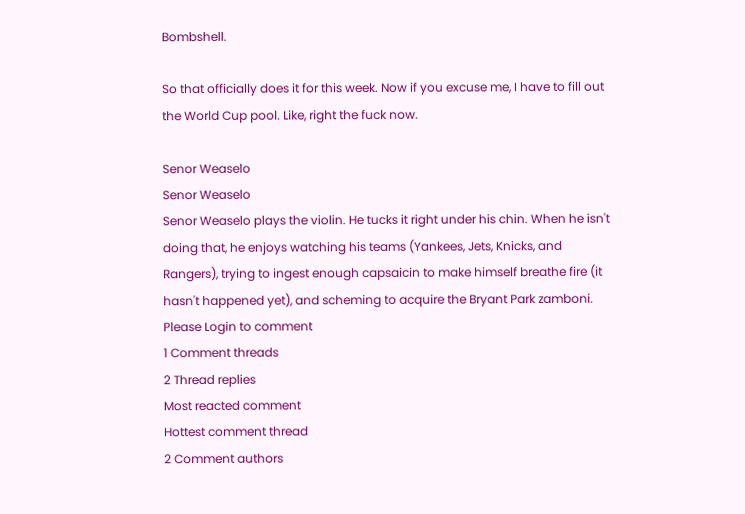Bombshell.

So that officially does it for this week. Now if you excuse me, I have to fill out the World Cup pool. Like, right the fuck now.

Senor Weaselo
Senor Weaselo
Senor Weaselo plays the violin. He tucks it right under his chin. When he isn't doing that, he enjoys watching his teams (Yankees, Jets, Knicks, and Rangers), trying to ingest enough capsaicin to make himself breathe fire (it hasn't happened yet), and scheming to acquire the Bryant Park zamboni.
Please Login to comment
1 Comment threads
2 Thread replies
Most reacted comment
Hottest comment thread
2 Comment authors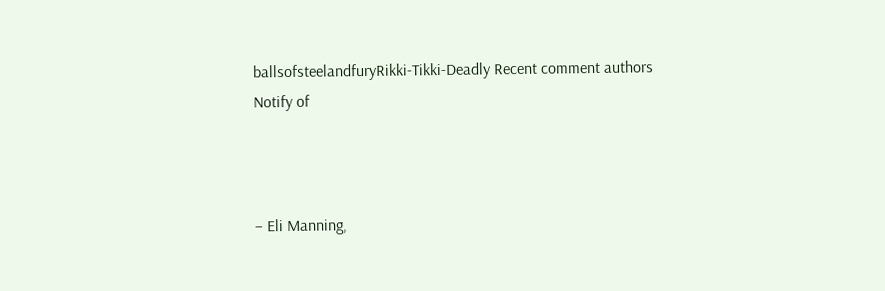ballsofsteelandfuryRikki-Tikki-Deadly Recent comment authors
Notify of



– Eli Manning,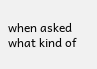when asked what kind of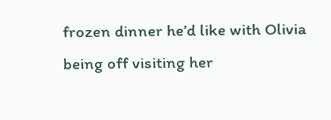frozen dinner he’d like with Olivia being off visiting her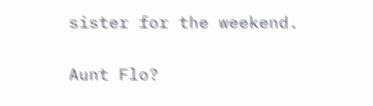sister for the weekend.


Aunt Flo?